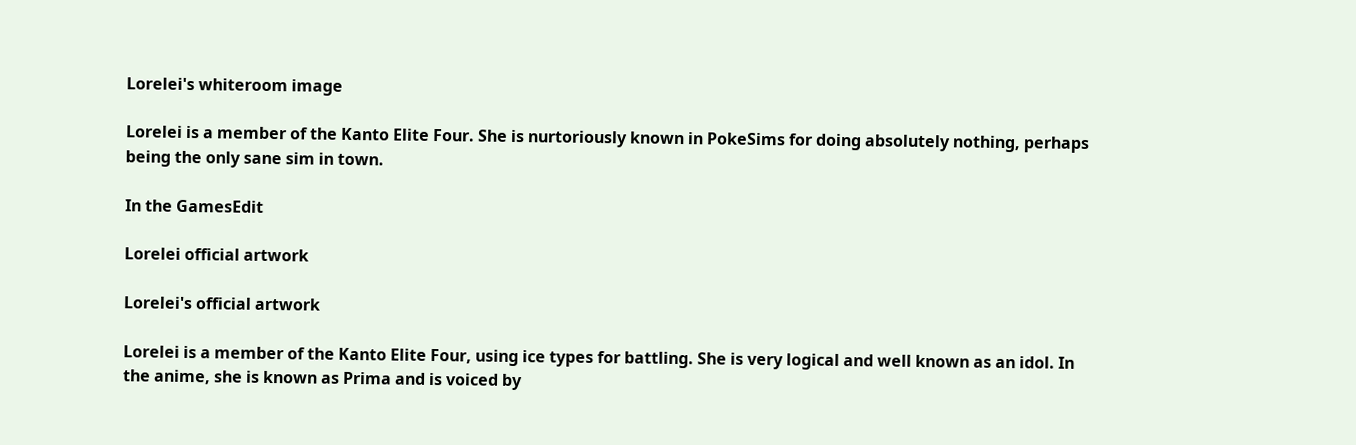Lorelei's whiteroom image

Lorelei is a member of the Kanto Elite Four. She is nurtoriously known in PokeSims for doing absolutely nothing, perhaps being the only sane sim in town.

In the GamesEdit

Lorelei official artwork

Lorelei's official artwork

Lorelei is a member of the Kanto Elite Four, using ice types for battling. She is very logical and well known as an idol. In the anime, she is known as Prima and is voiced by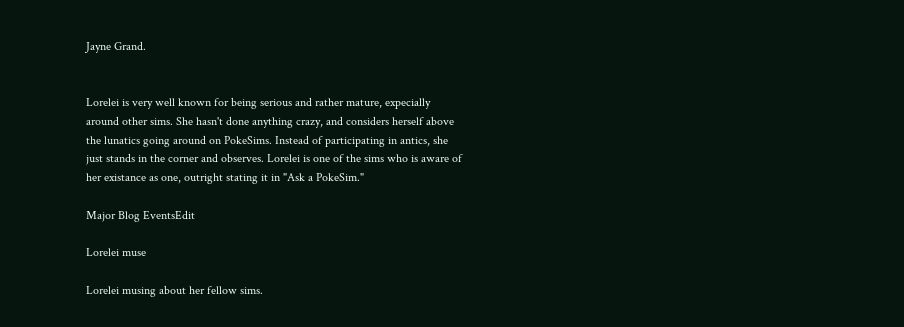Jayne Grand.


Lorelei is very well known for being serious and rather mature, expecially around other sims. She hasn't done anything crazy, and considers herself above the lunatics going around on PokeSims. Instead of participating in antics, she just stands in the corner and observes. Lorelei is one of the sims who is aware of her existance as one, outright stating it in "Ask a PokeSim."

Major Blog EventsEdit

Lorelei muse

Lorelei musing about her fellow sims.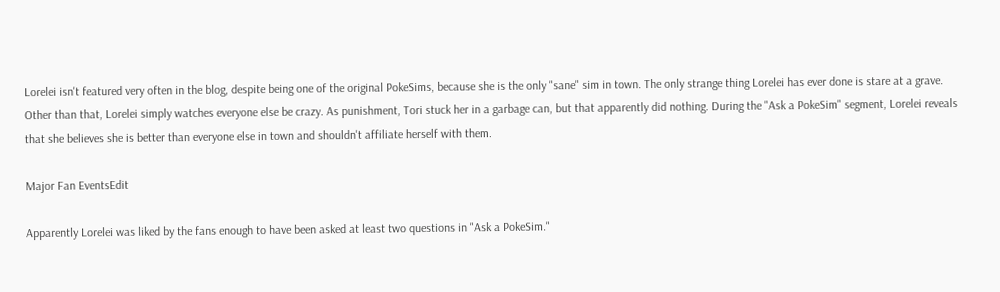Lorelei isn't featured very often in the blog, despite being one of the original PokeSims, because she is the only "sane" sim in town. The only strange thing Lorelei has ever done is stare at a grave. Other than that, Lorelei simply watches everyone else be crazy. As punishment, Tori stuck her in a garbage can, but that apparently did nothing. During the "Ask a PokeSim" segment, Lorelei reveals that she believes she is better than everyone else in town and shouldn't affiliate herself with them.

Major Fan EventsEdit

Apparently Lorelei was liked by the fans enough to have been asked at least two questions in "Ask a PokeSim."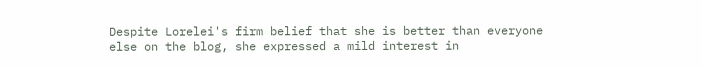Despite Lorelei's firm belief that she is better than everyone else on the blog, she expressed a mild interest in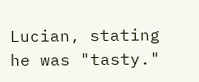Lucian, stating he was "tasty."